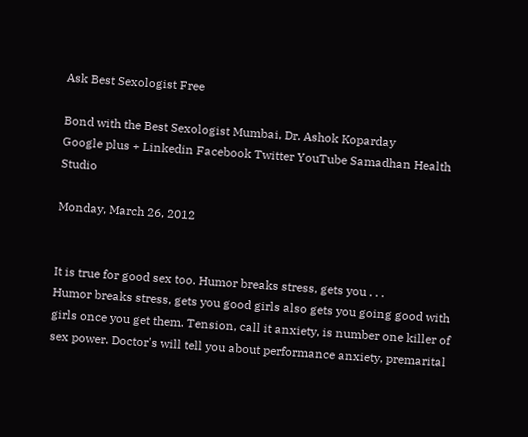Ask Best Sexologist Free

Bond with the Best Sexologist Mumbai, Dr. Ashok Koparday
Google plus + Linkedin Facebook Twitter YouTube Samadhan Health Studio

Monday, March 26, 2012


It is true for good sex too. Humor breaks stress, gets you . . .
Humor breaks stress, gets you good girls also gets you going good with girls once you get them. Tension, call it anxiety, is number one killer of sex power. Doctor's will tell you about performance anxiety, premarital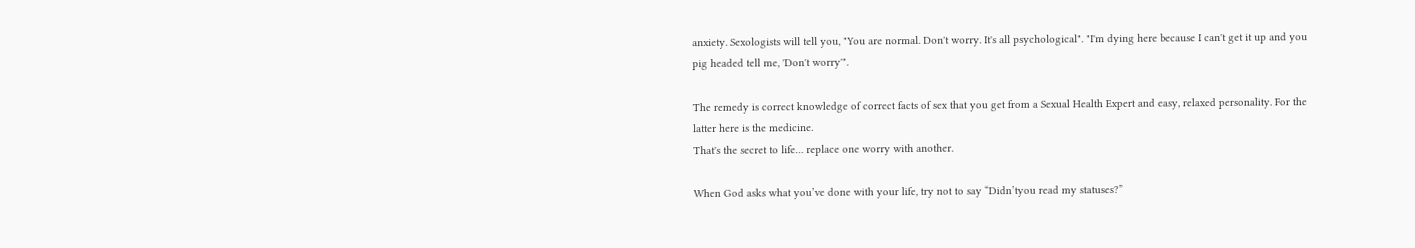anxiety. Sexologists will tell you, "You are normal. Don't worry. It's all psychological". "I'm dying here because I can't get it up and you pig headed tell me, 'Don't worry'".

The remedy is correct knowledge of correct facts of sex that you get from a Sexual Health Expert and easy, relaxed personality. For the latter here is the medicine.
That's the secret to life… replace one worry with another.

When God asks what you’ve done with your life, try not to say “Didn’tyou read my statuses?”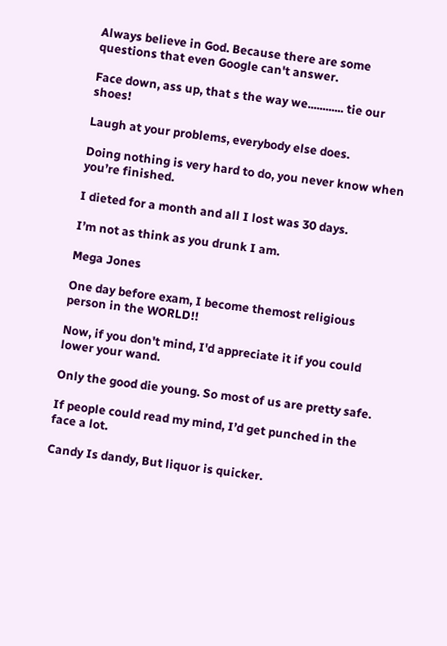Always believe in God. Because there are some questions that even Google can't answer.

Face down, ass up, that s the way we............ tie our shoes!

Laugh at your problems, everybody else does.

Doing nothing is very hard to do, you never know when you’re finished.

I dieted for a month and all I lost was 30 days.

I’m not as think as you drunk I am.

Mega Jones

One day before exam, I become themost religious person in the WORLD!!

Now, if you don't mind, I'd appreciate it if you could lower your wand.

Only the good die young. So most of us are pretty safe.

If people could read my mind, I’d get punched in the face a lot.

Candy Is dandy, But liquor is quicker.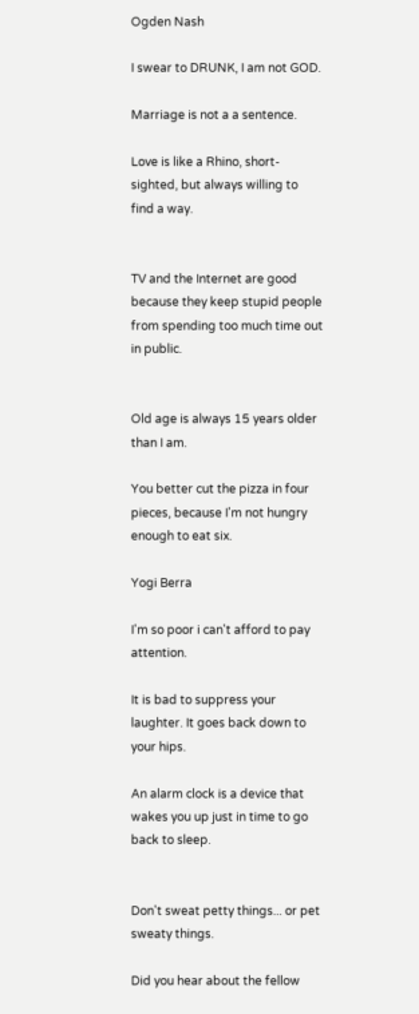Ogden Nash

I swear to DRUNK, I am not GOD.

Marriage is not a a sentence.

Love is like a Rhino, short-sighted, but always willing to find a way.


TV and the Internet are good because they keep stupid people from spending too much time out in public.


Old age is always 15 years older than I am.

You better cut the pizza in four pieces, because I'm not hungry enough to eat six.

Yogi Berra

I'm so poor i can't afford to pay attention.

It is bad to suppress your laughter. It goes back down to your hips.

An alarm clock is a device that wakes you up just in time to go back to sleep.


Don't sweat petty things... or pet sweaty things.

Did you hear about the fellow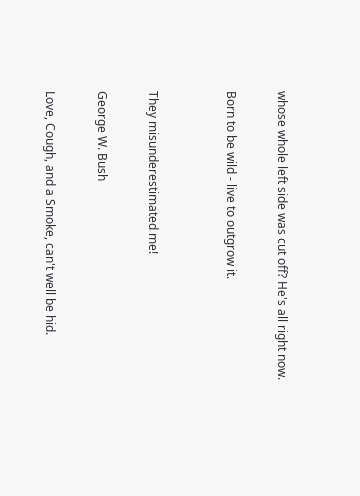whose whole left side was cut off? He's all right now.

Born to be wild - live to outgrow it.


They misunderestimated me!

George W. Bush

Love, Cough, and a Smoke, can't well be hid.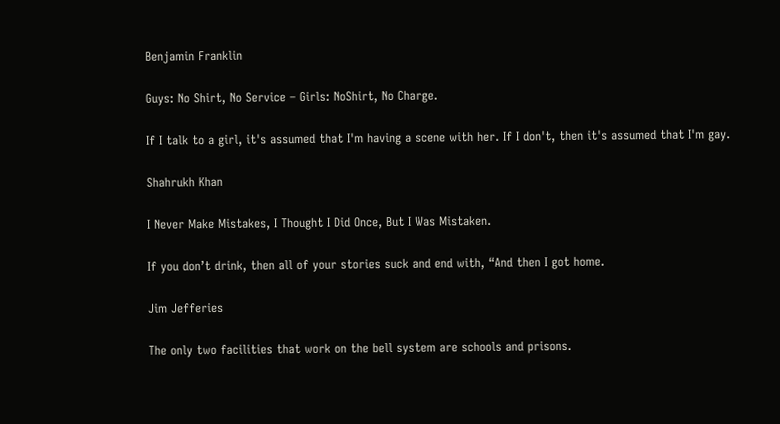Benjamin Franklin

Guys: No Shirt, No Service – Girls: NoShirt, No Charge.

If I talk to a girl, it's assumed that I'm having a scene with her. If I don't, then it's assumed that I'm gay.

Shahrukh Khan

I Never Make Mistakes, I Thought I Did Once, But I Was Mistaken.

If you don’t drink, then all of your stories suck and end with, “And then I got home.

Jim Jefferies

The only two facilities that work on the bell system are schools and prisons.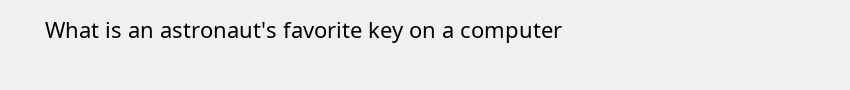What is an astronaut's favorite key on a computer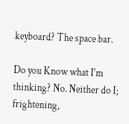keyboard? The space bar.

Do you Know what I'm thinking? No. Neither do I; frightening,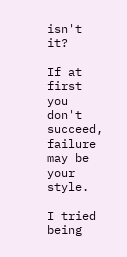isn't it?

If at first you don't succeed, failure may be your style.

I tried being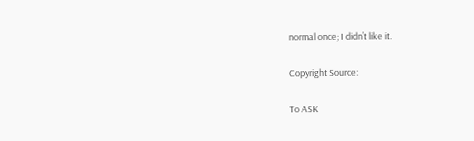normal once; I didn’t like it.

Copyright Source:

To ASK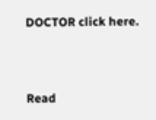DOCTOR click here.



Read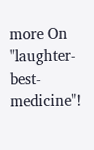more On "laughter-best-medicine"!